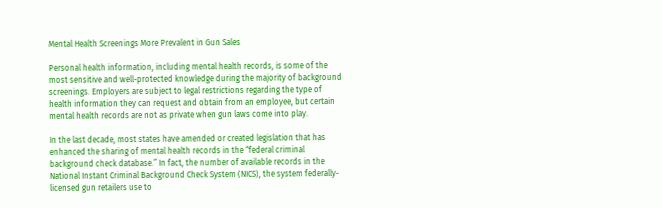Mental Health Screenings More Prevalent in Gun Sales

Personal health information, including mental health records, is some of the most sensitive and well-protected knowledge during the majority of background screenings. Employers are subject to legal restrictions regarding the type of health information they can request and obtain from an employee, but certain mental health records are not as private when gun laws come into play.

In the last decade, most states have amended or created legislation that has enhanced the sharing of mental health records in the “federal criminal background check database.” In fact, the number of available records in the National Instant Criminal Background Check System (NICS), the system federally-licensed gun retailers use to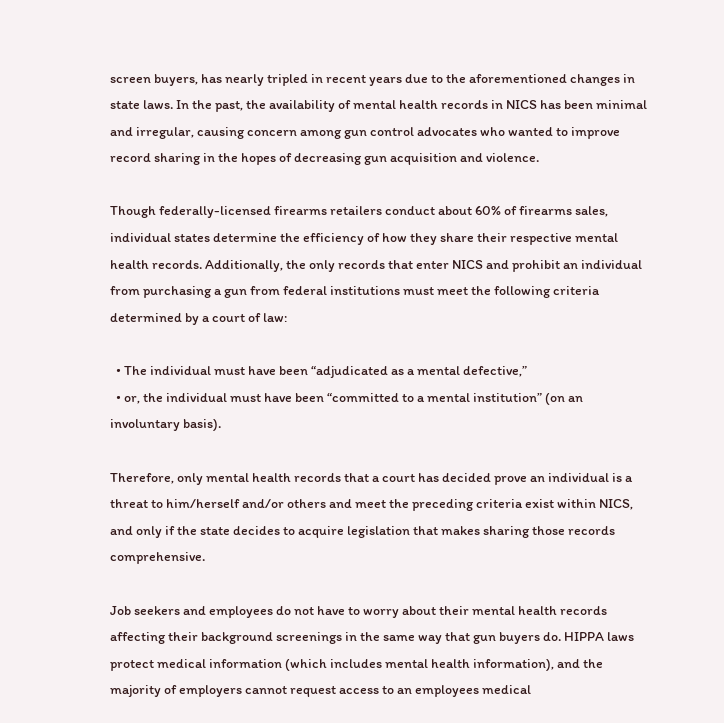screen buyers, has nearly tripled in recent years due to the aforementioned changes in state laws. In the past, the availability of mental health records in NICS has been minimal and irregular, causing concern among gun control advocates who wanted to improve record sharing in the hopes of decreasing gun acquisition and violence.

Though federally-licensed firearms retailers conduct about 60% of firearms sales, individual states determine the efficiency of how they share their respective mental health records. Additionally, the only records that enter NICS and prohibit an individual from purchasing a gun from federal institutions must meet the following criteria determined by a court of law:

  • The individual must have been “adjudicated as a mental defective,”
  • or, the individual must have been “committed to a mental institution” (on an involuntary basis).

Therefore, only mental health records that a court has decided prove an individual is a threat to him/herself and/or others and meet the preceding criteria exist within NICS, and only if the state decides to acquire legislation that makes sharing those records comprehensive.

Job seekers and employees do not have to worry about their mental health records affecting their background screenings in the same way that gun buyers do. HIPPA laws protect medical information (which includes mental health information), and the majority of employers cannot request access to an employees medical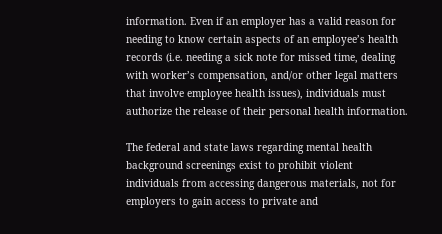information. Even if an employer has a valid reason for needing to know certain aspects of an employee’s health records (i.e. needing a sick note for missed time, dealing with worker’s compensation, and/or other legal matters that involve employee health issues), individuals must authorize the release of their personal health information.

The federal and state laws regarding mental health background screenings exist to prohibit violent individuals from accessing dangerous materials, not for employers to gain access to private and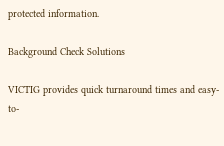protected information.

Background Check Solutions

VICTIG provides quick turnaround times and easy-to-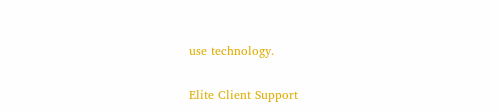use technology.

Elite Client Support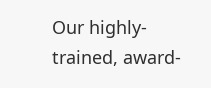Our highly-trained, award-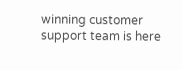winning customer support team is here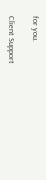for you.

Client Support